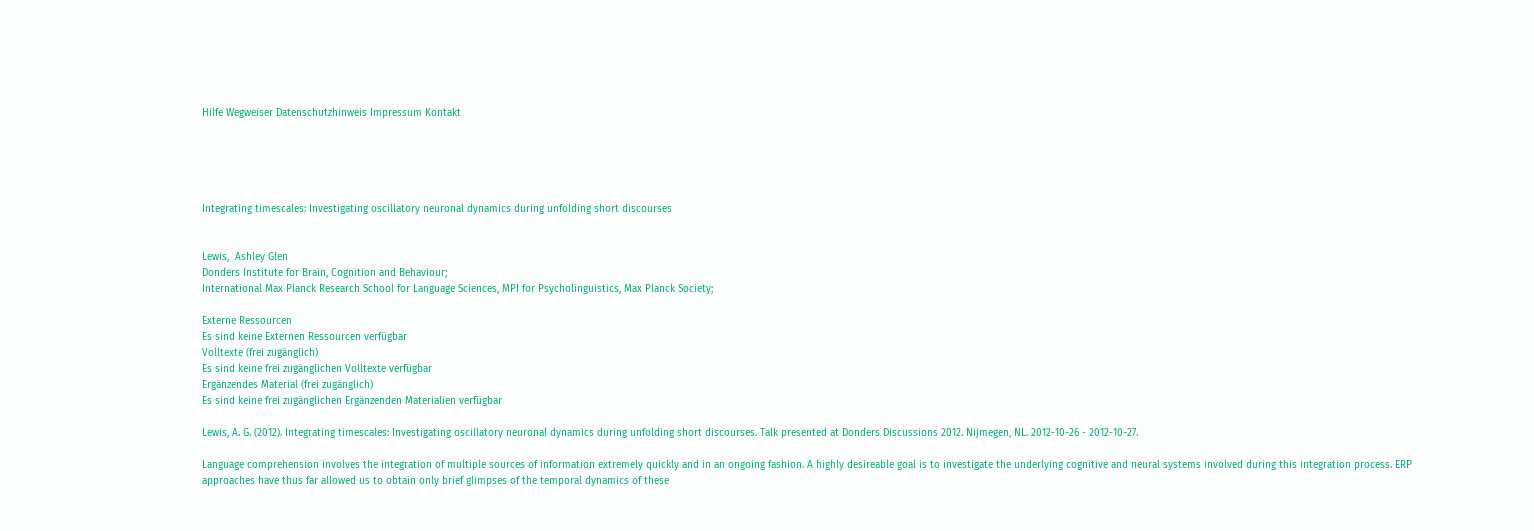Hilfe Wegweiser Datenschutzhinweis Impressum Kontakt





Integrating timescales: Investigating oscillatory neuronal dynamics during unfolding short discourses


Lewis,  Ashley Glen
Donders Institute for Brain, Cognition and Behaviour;
International Max Planck Research School for Language Sciences, MPI for Psycholinguistics, Max Planck Society;

Externe Ressourcen
Es sind keine Externen Ressourcen verfügbar
Volltexte (frei zugänglich)
Es sind keine frei zugänglichen Volltexte verfügbar
Ergänzendes Material (frei zugänglich)
Es sind keine frei zugänglichen Ergänzenden Materialien verfügbar

Lewis, A. G. (2012). Integrating timescales: Investigating oscillatory neuronal dynamics during unfolding short discourses. Talk presented at Donders Discussions 2012. Nijmegen, NL. 2012-10-26 - 2012-10-27.

Language comprehension involves the integration of multiple sources of information extremely quickly and in an ongoing fashion. A highly desireable goal is to investigate the underlying cognitive and neural systems involved during this integration process. ERP approaches have thus far allowed us to obtain only brief glimpses of the temporal dynamics of these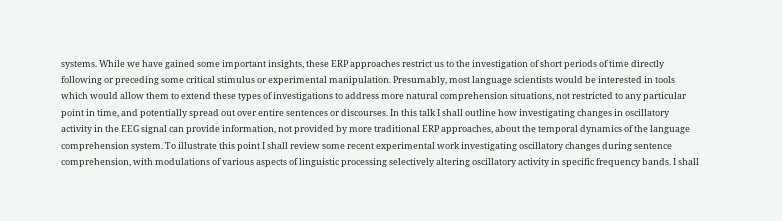systems. While we have gained some important insights, these ERP approaches restrict us to the investigation of short periods of time directly following or preceding some critical stimulus or experimental manipulation. Presumably, most language scientists would be interested in tools which would allow them to extend these types of investigations to address more natural comprehension situations, not restricted to any particular point in time, and potentially spread out over entire sentences or discourses. In this talk I shall outline how investigating changes in oscillatory activity in the EEG signal can provide information, not provided by more traditional ERP approaches, about the temporal dynamics of the language comprehension system. To illustrate this point I shall review some recent experimental work investigating oscillatory changes during sentence comprehension, with modulations of various aspects of linguistic processing selectively altering oscillatory activity in specific frequency bands. I shall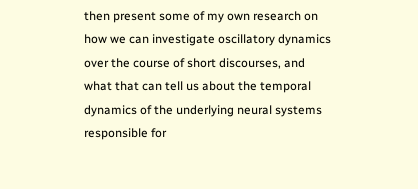then present some of my own research on how we can investigate oscillatory dynamics over the course of short discourses, and what that can tell us about the temporal dynamics of the underlying neural systems responsible for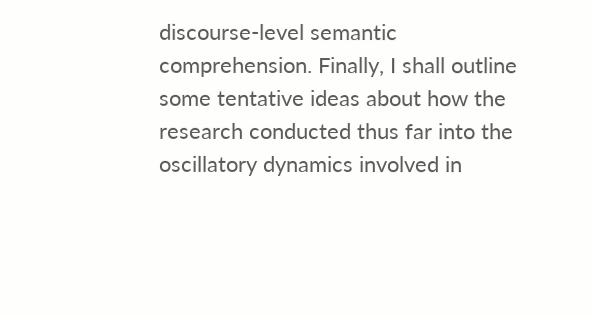discourse-level semantic comprehension. Finally, I shall outline some tentative ideas about how the research conducted thus far into the oscillatory dynamics involved in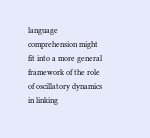language comprehension might fit into a more general framework of the role of oscillatory dynamics in linking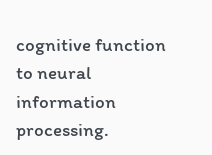cognitive function to neural information processing.